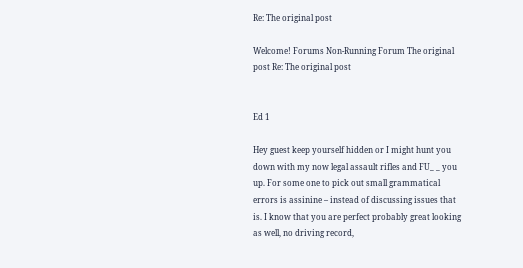Re: The original post

Welcome! Forums Non-Running Forum The original post Re: The original post


Ed 1

Hey guest keep yourself hidden or I might hunt you down with my now legal assault rifles and FU_ _ you up. For some one to pick out small grammatical errors is assinine – instead of discussing issues that is. I know that you are perfect probably great looking as well, no driving record,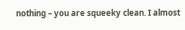nothing – you are squeeky clean. I almost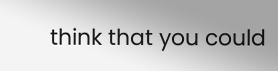think that you could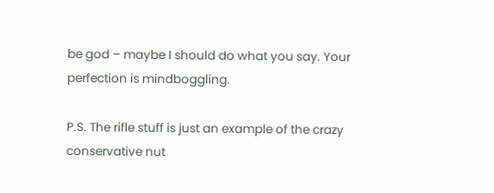be god – maybe I should do what you say. Your perfection is mindboggling.

P.S. The rifle stuff is just an example of the crazy conservative nut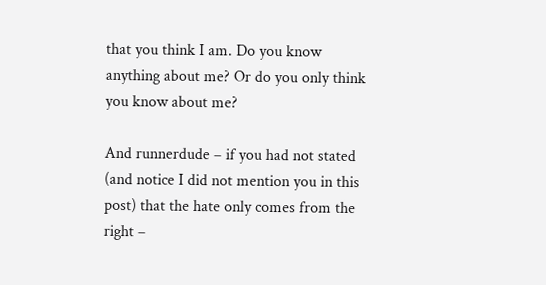that you think I am. Do you know anything about me? Or do you only think you know about me?

And runnerdude – if you had not stated (and notice I did not mention you in this post) that the hate only comes from the right –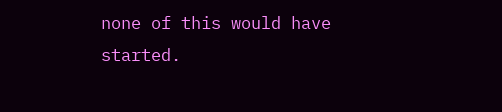none of this would have started.